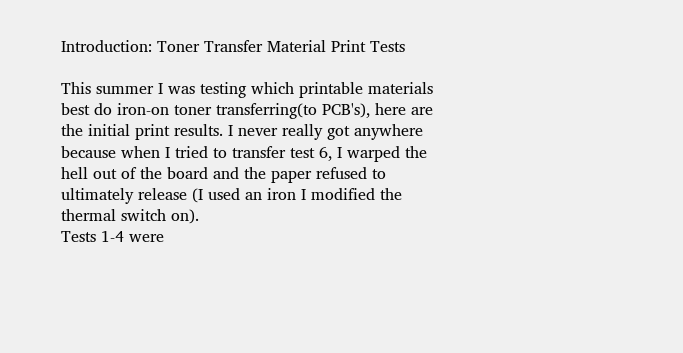Introduction: Toner Transfer Material Print Tests

This summer I was testing which printable materials best do iron-on toner transferring(to PCB's), here are the initial print results. I never really got anywhere because when I tried to transfer test 6, I warped the hell out of the board and the paper refused to ultimately release (I used an iron I modified the thermal switch on).
Tests 1-4 were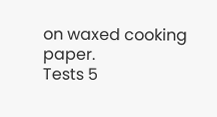on waxed cooking paper.
Tests 5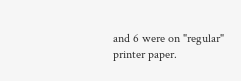and 6 were on "regular" printer paper.